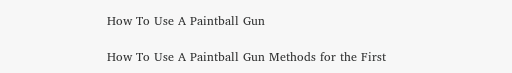How To Use A Paintball Gun

How To Use A Paintball Gun Methods for the First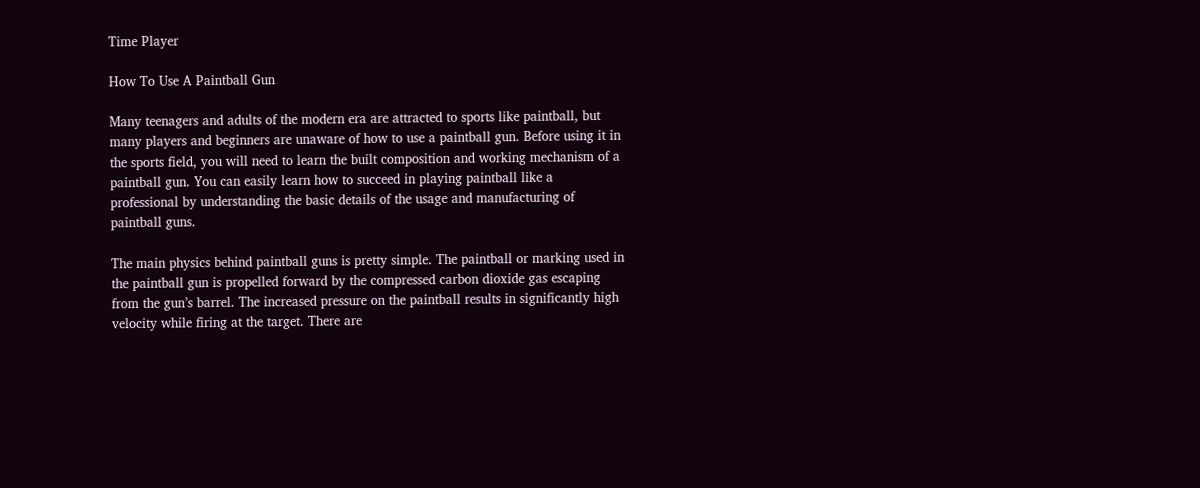Time Player

How To Use A Paintball Gun

Many teenagers and adults of the modern era are attracted to sports like paintball, but many players and beginners are unaware of how to use a paintball gun. Before using it in the sports field, you will need to learn the built composition and working mechanism of a paintball gun. You can easily learn how to succeed in playing paintball like a professional by understanding the basic details of the usage and manufacturing of paintball guns.

The main physics behind paintball guns is pretty simple. The paintball or marking used in the paintball gun is propelled forward by the compressed carbon dioxide gas escaping from the gun’s barrel. The increased pressure on the paintball results in significantly high velocity while firing at the target. There are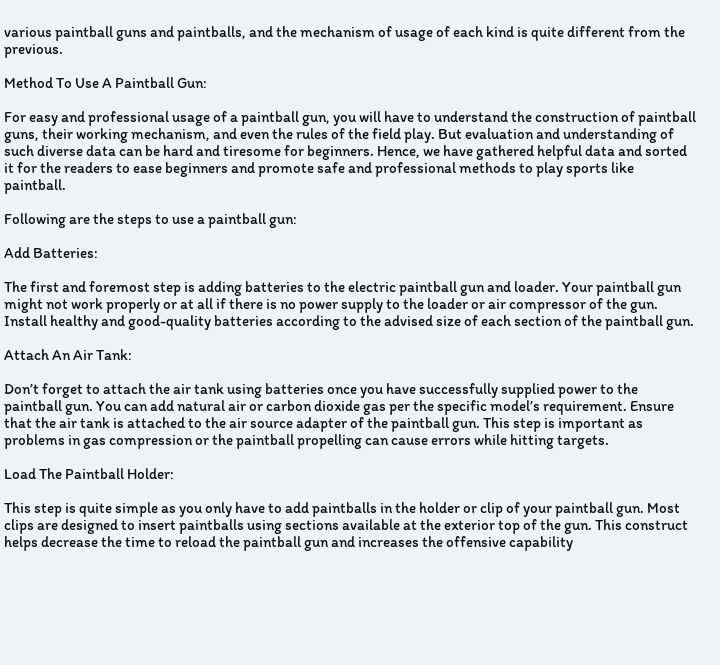various paintball guns and paintballs, and the mechanism of usage of each kind is quite different from the previous.

Method To Use A Paintball Gun:

For easy and professional usage of a paintball gun, you will have to understand the construction of paintball guns, their working mechanism, and even the rules of the field play. But evaluation and understanding of such diverse data can be hard and tiresome for beginners. Hence, we have gathered helpful data and sorted it for the readers to ease beginners and promote safe and professional methods to play sports like paintball.

Following are the steps to use a paintball gun:

Add Batteries:

The first and foremost step is adding batteries to the electric paintball gun and loader. Your paintball gun might not work properly or at all if there is no power supply to the loader or air compressor of the gun. Install healthy and good-quality batteries according to the advised size of each section of the paintball gun.

Attach An Air Tank:

Don’t forget to attach the air tank using batteries once you have successfully supplied power to the paintball gun. You can add natural air or carbon dioxide gas per the specific model’s requirement. Ensure that the air tank is attached to the air source adapter of the paintball gun. This step is important as problems in gas compression or the paintball propelling can cause errors while hitting targets.

Load The Paintball Holder:

This step is quite simple as you only have to add paintballs in the holder or clip of your paintball gun. Most clips are designed to insert paintballs using sections available at the exterior top of the gun. This construct helps decrease the time to reload the paintball gun and increases the offensive capability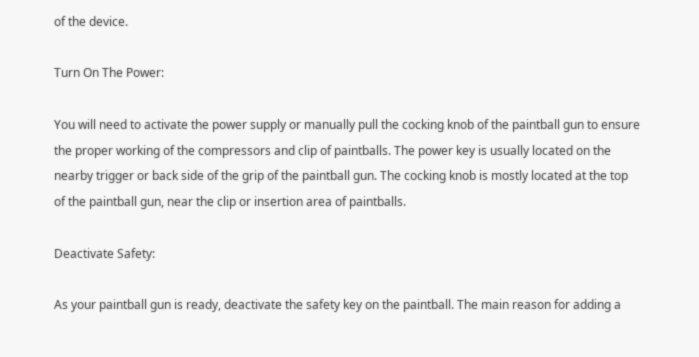of the device.

Turn On The Power:

You will need to activate the power supply or manually pull the cocking knob of the paintball gun to ensure the proper working of the compressors and clip of paintballs. The power key is usually located on the nearby trigger or back side of the grip of the paintball gun. The cocking knob is mostly located at the top of the paintball gun, near the clip or insertion area of paintballs.

Deactivate Safety:

As your paintball gun is ready, deactivate the safety key on the paintball. The main reason for adding a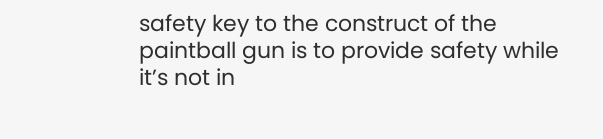safety key to the construct of the paintball gun is to provide safety while it’s not in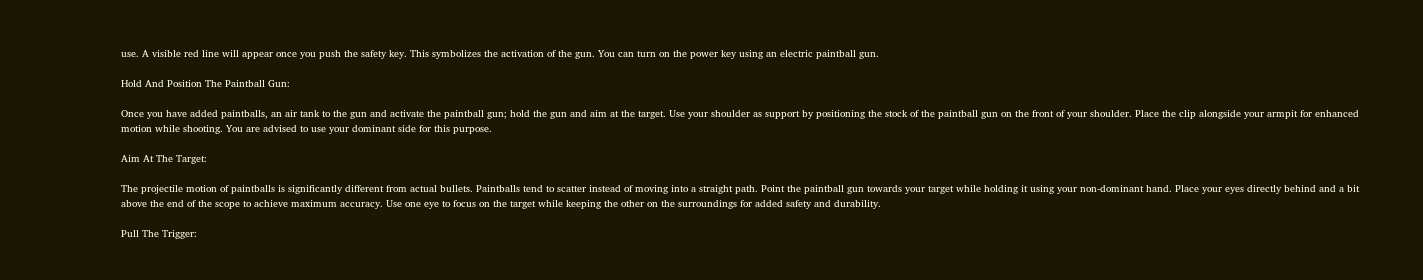use. A visible red line will appear once you push the safety key. This symbolizes the activation of the gun. You can turn on the power key using an electric paintball gun.

Hold And Position The Paintball Gun:

Once you have added paintballs, an air tank to the gun and activate the paintball gun; hold the gun and aim at the target. Use your shoulder as support by positioning the stock of the paintball gun on the front of your shoulder. Place the clip alongside your armpit for enhanced motion while shooting. You are advised to use your dominant side for this purpose.

Aim At The Target:

The projectile motion of paintballs is significantly different from actual bullets. Paintballs tend to scatter instead of moving into a straight path. Point the paintball gun towards your target while holding it using your non-dominant hand. Place your eyes directly behind and a bit above the end of the scope to achieve maximum accuracy. Use one eye to focus on the target while keeping the other on the surroundings for added safety and durability.

Pull The Trigger: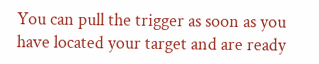You can pull the trigger as soon as you have located your target and are ready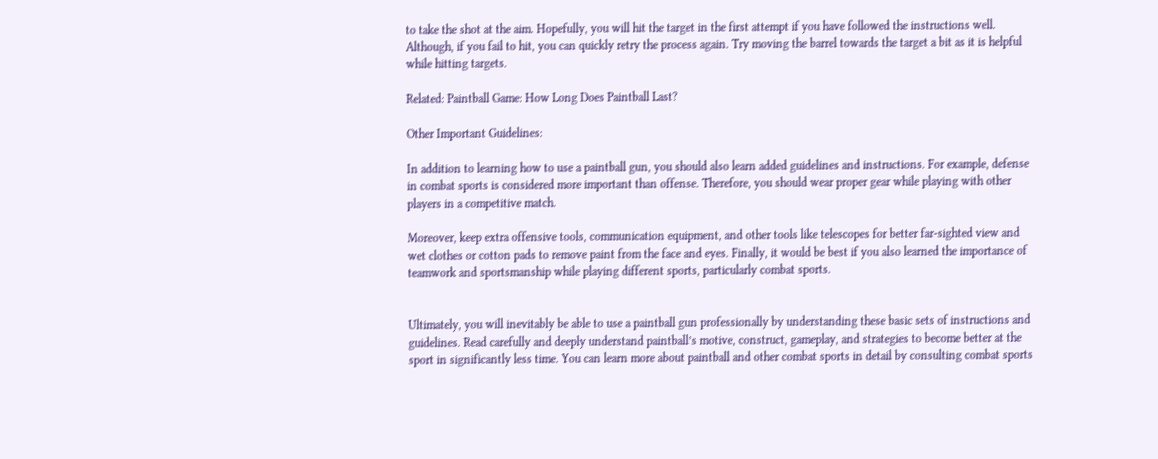to take the shot at the aim. Hopefully, you will hit the target in the first attempt if you have followed the instructions well. Although, if you fail to hit, you can quickly retry the process again. Try moving the barrel towards the target a bit as it is helpful while hitting targets.

Related: Paintball Game: How Long Does Paintball Last?

Other Important Guidelines:

In addition to learning how to use a paintball gun, you should also learn added guidelines and instructions. For example, defense in combat sports is considered more important than offense. Therefore, you should wear proper gear while playing with other players in a competitive match.

Moreover, keep extra offensive tools, communication equipment, and other tools like telescopes for better far-sighted view and wet clothes or cotton pads to remove paint from the face and eyes. Finally, it would be best if you also learned the importance of teamwork and sportsmanship while playing different sports, particularly combat sports.


Ultimately, you will inevitably be able to use a paintball gun professionally by understanding these basic sets of instructions and guidelines. Read carefully and deeply understand paintball’s motive, construct, gameplay, and strategies to become better at the sport in significantly less time. You can learn more about paintball and other combat sports in detail by consulting combat sports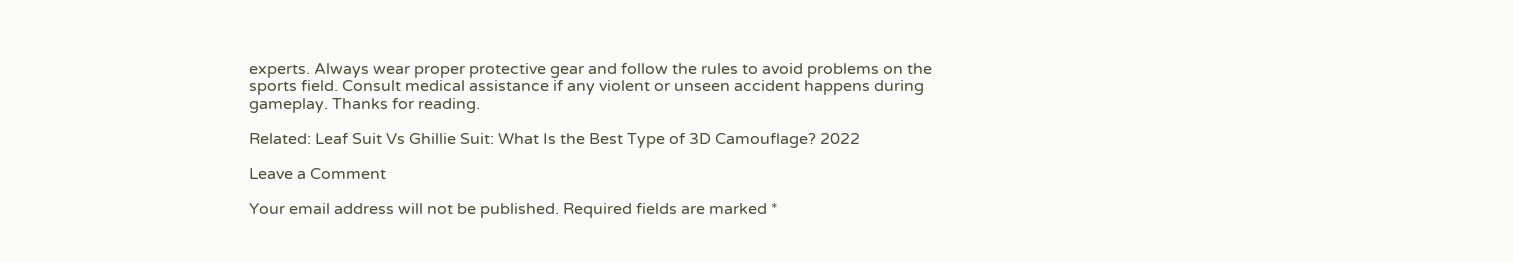experts. Always wear proper protective gear and follow the rules to avoid problems on the sports field. Consult medical assistance if any violent or unseen accident happens during gameplay. Thanks for reading.

Related: Leaf Suit Vs Ghillie Suit: What Is the Best Type of 3D Camouflage? 2022

Leave a Comment

Your email address will not be published. Required fields are marked *